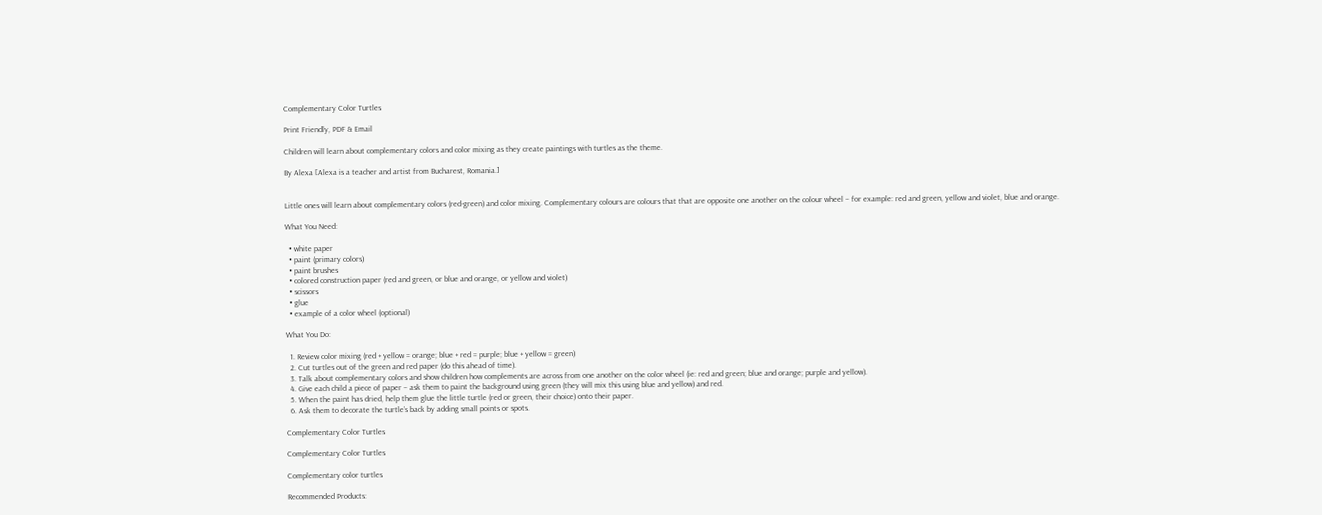Complementary Color Turtles

Print Friendly, PDF & Email

Children will learn about complementary colors and color mixing as they create paintings with turtles as the theme.

By Alexa [Alexa is a teacher and artist from Bucharest, Romania.]


Little ones will learn about complementary colors (red-green) and color mixing. Complementary colours are colours that that are opposite one another on the colour wheel – for example: red and green, yellow and violet, blue and orange.

What You Need:

  • white paper
  • paint (primary colors)
  • paint brushes
  • colored construction paper (red and green, or blue and orange, or yellow and violet)
  • scissors
  • glue
  • example of a color wheel (optional)

What You Do:

  1. Review color mixing (red + yellow = orange; blue + red = purple; blue + yellow = green)
  2. Cut turtles out of the green and red paper (do this ahead of time).
  3. Talk about complementary colors and show children how complements are across from one another on the color wheel (ie: red and green; blue and orange; purple and yellow).
  4. Give each child a piece of paper – ask them to paint the background using green (they will mix this using blue and yellow) and red.
  5. When the paint has dried, help them glue the little turtle (red or green, their choice) onto their paper.
  6. Ask them to decorate the turtle’s back by adding small points or spots.

Complementary Color Turtles

Complementary Color Turtles

Complementary color turtles

Recommended Products: